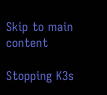Skip to main content

Stopping K3s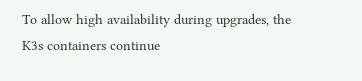To allow high availability during upgrades, the K3s containers continue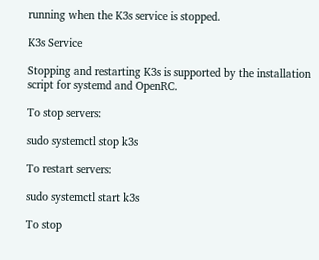running when the K3s service is stopped.

K3s Service

Stopping and restarting K3s is supported by the installation script for systemd and OpenRC.

To stop servers:

sudo systemctl stop k3s

To restart servers:

sudo systemctl start k3s

To stop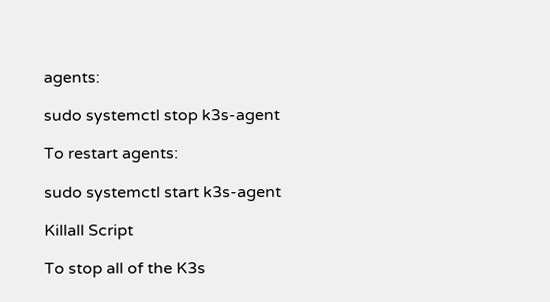agents:

sudo systemctl stop k3s-agent

To restart agents:

sudo systemctl start k3s-agent

Killall Script

To stop all of the K3s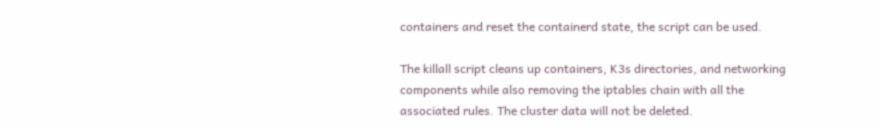containers and reset the containerd state, the script can be used.

The killall script cleans up containers, K3s directories, and networking components while also removing the iptables chain with all the associated rules. The cluster data will not be deleted.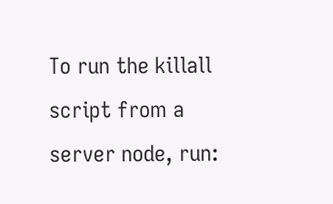To run the killall script from a server node, run: